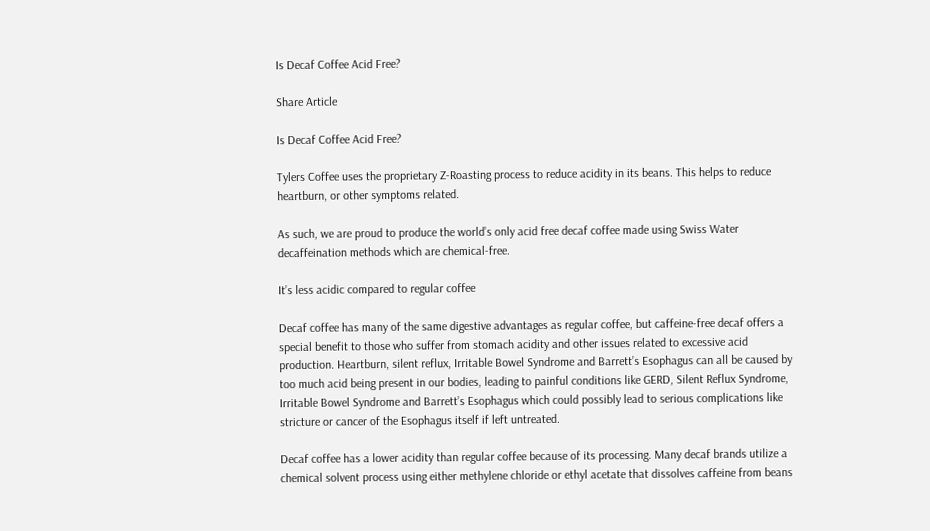Is Decaf Coffee Acid Free?

Share Article

Is Decaf Coffee Acid Free?

Tylers Coffee uses the proprietary Z-Roasting process to reduce acidity in its beans. This helps to reduce heartburn, or other symptoms related.

As such, we are proud to produce the world’s only acid free decaf coffee made using Swiss Water decaffeination methods which are chemical-free.

It’s less acidic compared to regular coffee

Decaf coffee has many of the same digestive advantages as regular coffee, but caffeine-free decaf offers a special benefit to those who suffer from stomach acidity and other issues related to excessive acid production. Heartburn, silent reflux, Irritable Bowel Syndrome and Barrett’s Esophagus can all be caused by too much acid being present in our bodies, leading to painful conditions like GERD, Silent Reflux Syndrome, Irritable Bowel Syndrome and Barrett’s Esophagus which could possibly lead to serious complications like stricture or cancer of the Esophagus itself if left untreated.

Decaf coffee has a lower acidity than regular coffee because of its processing. Many decaf brands utilize a chemical solvent process using either methylene chloride or ethyl acetate that dissolves caffeine from beans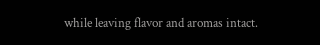while leaving flavor and aromas intact.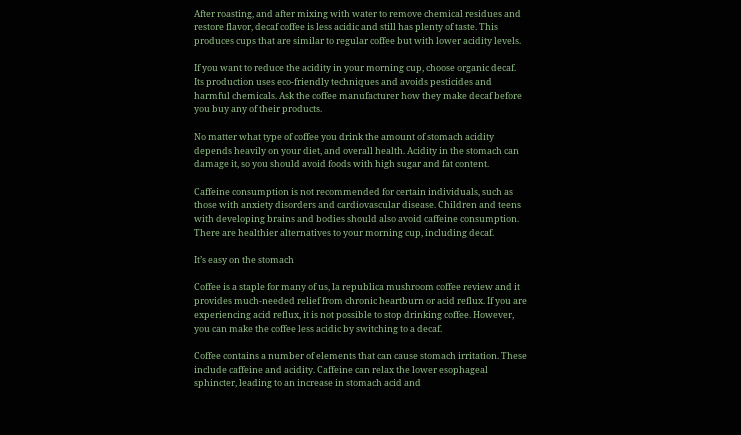After roasting, and after mixing with water to remove chemical residues and restore flavor, decaf coffee is less acidic and still has plenty of taste. This produces cups that are similar to regular coffee but with lower acidity levels.

If you want to reduce the acidity in your morning cup, choose organic decaf. Its production uses eco-friendly techniques and avoids pesticides and harmful chemicals. Ask the coffee manufacturer how they make decaf before you buy any of their products.

No matter what type of coffee you drink the amount of stomach acidity depends heavily on your diet, and overall health. Acidity in the stomach can damage it, so you should avoid foods with high sugar and fat content.

Caffeine consumption is not recommended for certain individuals, such as those with anxiety disorders and cardiovascular disease. Children and teens with developing brains and bodies should also avoid caffeine consumption. There are healthier alternatives to your morning cup, including decaf.

It’s easy on the stomach

Coffee is a staple for many of us, la republica mushroom coffee review and it provides much-needed relief from chronic heartburn or acid reflux. If you are experiencing acid reflux, it is not possible to stop drinking coffee. However, you can make the coffee less acidic by switching to a decaf.

Coffee contains a number of elements that can cause stomach irritation. These include caffeine and acidity. Caffeine can relax the lower esophageal sphincter, leading to an increase in stomach acid and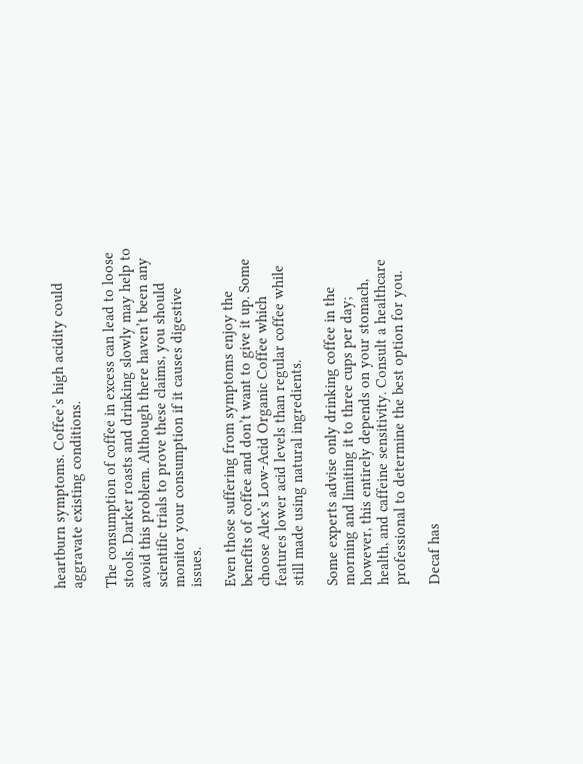heartburn symptoms. Coffee’s high acidity could aggravate existing conditions.

The consumption of coffee in excess can lead to loose stools. Darker roasts and drinking slowly may help to avoid this problem. Although there haven’t been any scientific trials to prove these claims, you should monitor your consumption if it causes digestive issues.

Even those suffering from symptoms enjoy the benefits of coffee and don’t want to give it up. Some choose Alex’s Low-Acid Organic Coffee which features lower acid levels than regular coffee while still made using natural ingredients.

Some experts advise only drinking coffee in the morning and limiting it to three cups per day; however, this entirely depends on your stomach, health, and caffeine sensitivity. Consult a healthcare professional to determine the best option for you.

Decaf has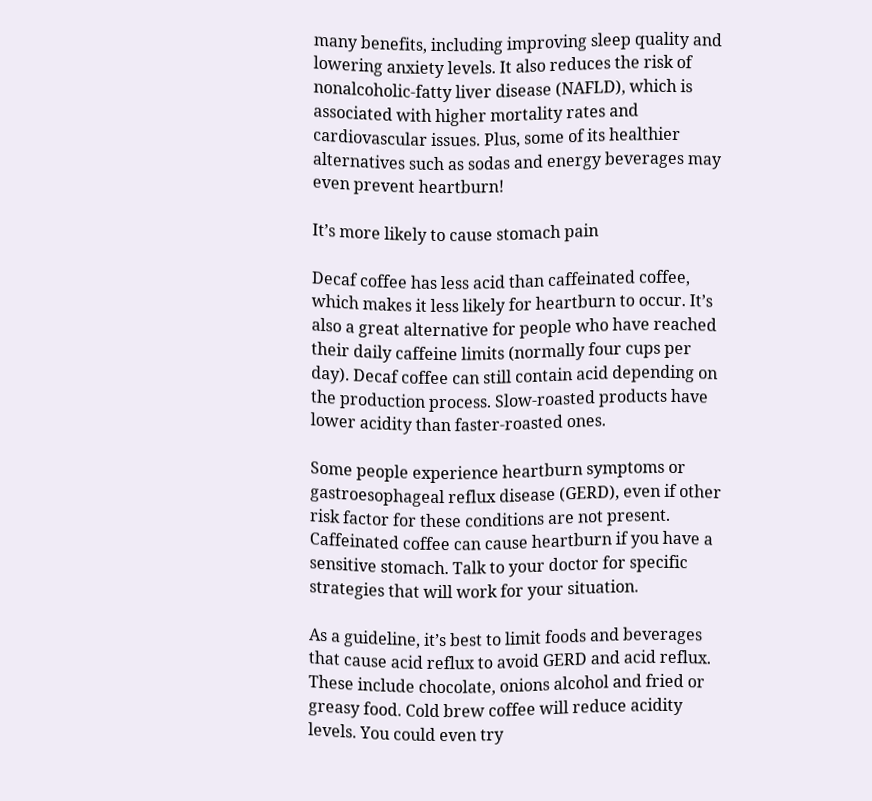many benefits, including improving sleep quality and lowering anxiety levels. It also reduces the risk of nonalcoholic-fatty liver disease (NAFLD), which is associated with higher mortality rates and cardiovascular issues. Plus, some of its healthier alternatives such as sodas and energy beverages may even prevent heartburn!

It’s more likely to cause stomach pain

Decaf coffee has less acid than caffeinated coffee, which makes it less likely for heartburn to occur. It’s also a great alternative for people who have reached their daily caffeine limits (normally four cups per day). Decaf coffee can still contain acid depending on the production process. Slow-roasted products have lower acidity than faster-roasted ones.

Some people experience heartburn symptoms or gastroesophageal reflux disease (GERD), even if other risk factor for these conditions are not present. Caffeinated coffee can cause heartburn if you have a sensitive stomach. Talk to your doctor for specific strategies that will work for your situation.

As a guideline, it’s best to limit foods and beverages that cause acid reflux to avoid GERD and acid reflux. These include chocolate, onions alcohol and fried or greasy food. Cold brew coffee will reduce acidity levels. You could even try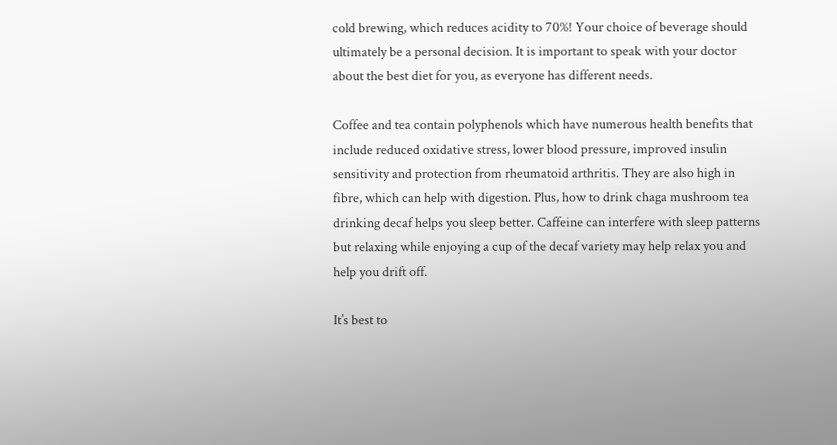cold brewing, which reduces acidity to 70%! Your choice of beverage should ultimately be a personal decision. It is important to speak with your doctor about the best diet for you, as everyone has different needs.

Coffee and tea contain polyphenols which have numerous health benefits that include reduced oxidative stress, lower blood pressure, improved insulin sensitivity and protection from rheumatoid arthritis. They are also high in fibre, which can help with digestion. Plus, how to drink chaga mushroom tea drinking decaf helps you sleep better. Caffeine can interfere with sleep patterns but relaxing while enjoying a cup of the decaf variety may help relax you and help you drift off.

It’s best to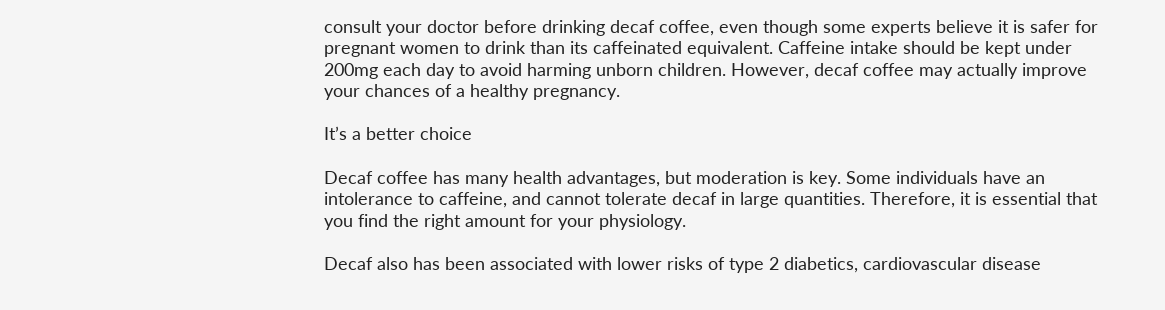consult your doctor before drinking decaf coffee, even though some experts believe it is safer for pregnant women to drink than its caffeinated equivalent. Caffeine intake should be kept under 200mg each day to avoid harming unborn children. However, decaf coffee may actually improve your chances of a healthy pregnancy.

It’s a better choice

Decaf coffee has many health advantages, but moderation is key. Some individuals have an intolerance to caffeine, and cannot tolerate decaf in large quantities. Therefore, it is essential that you find the right amount for your physiology.

Decaf also has been associated with lower risks of type 2 diabetics, cardiovascular disease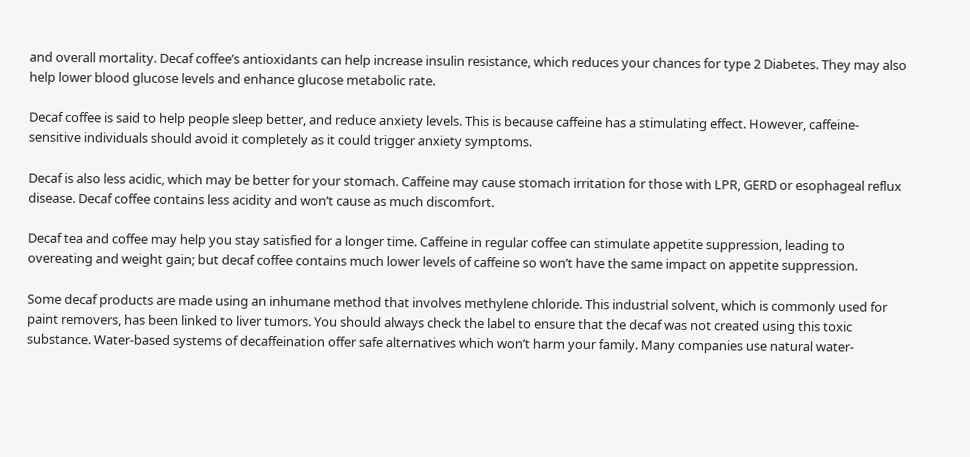and overall mortality. Decaf coffee’s antioxidants can help increase insulin resistance, which reduces your chances for type 2 Diabetes. They may also help lower blood glucose levels and enhance glucose metabolic rate.

Decaf coffee is said to help people sleep better, and reduce anxiety levels. This is because caffeine has a stimulating effect. However, caffeine-sensitive individuals should avoid it completely as it could trigger anxiety symptoms.

Decaf is also less acidic, which may be better for your stomach. Caffeine may cause stomach irritation for those with LPR, GERD or esophageal reflux disease. Decaf coffee contains less acidity and won’t cause as much discomfort.

Decaf tea and coffee may help you stay satisfied for a longer time. Caffeine in regular coffee can stimulate appetite suppression, leading to overeating and weight gain; but decaf coffee contains much lower levels of caffeine so won’t have the same impact on appetite suppression.

Some decaf products are made using an inhumane method that involves methylene chloride. This industrial solvent, which is commonly used for paint removers, has been linked to liver tumors. You should always check the label to ensure that the decaf was not created using this toxic substance. Water-based systems of decaffeination offer safe alternatives which won’t harm your family. Many companies use natural water-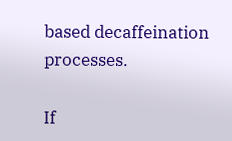based decaffeination processes.

If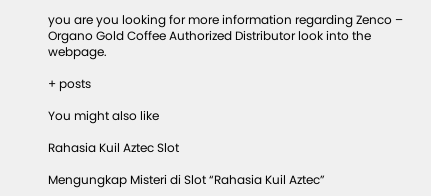you are you looking for more information regarding Zenco – Organo Gold Coffee Authorized Distributor look into the webpage.

+ posts

You might also like

Rahasia Kuil Aztec Slot

Mengungkap Misteri di Slot “Rahasia Kuil Aztec”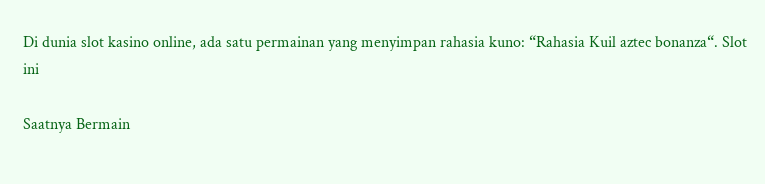Di dunia slot kasino online, ada satu permainan yang menyimpan rahasia kuno: “Rahasia Kuil aztec bonanza“. Slot ini

Saatnya Bermain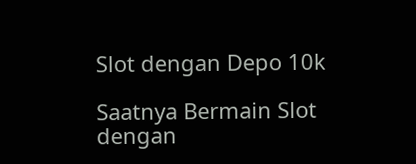Slot dengan Depo 10k

Saatnya Bermain Slot dengan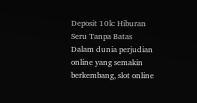Deposit 10k: Hiburan Seru Tanpa Batas Dalam dunia perjudian online yang semakin berkembang, slot online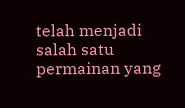telah menjadi salah satu permainan yang